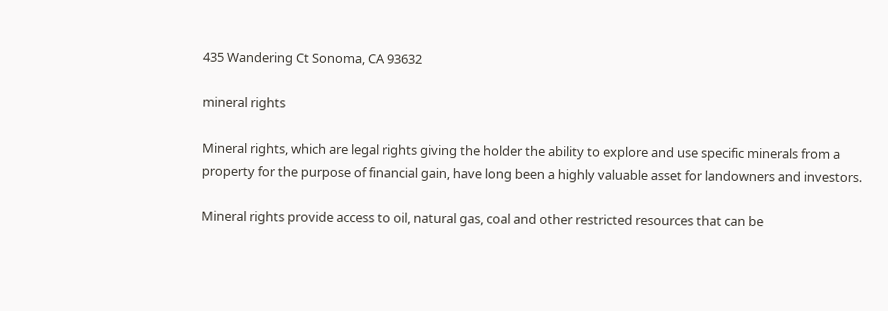435 Wandering Ct Sonoma, CA 93632

mineral rights

Mineral rights, which are legal rights giving the holder the ability to explore and use specific minerals from a property for the purpose of financial gain, have long been a highly valuable asset for landowners and investors.

Mineral rights provide access to oil, natural gas, coal and other restricted resources that can be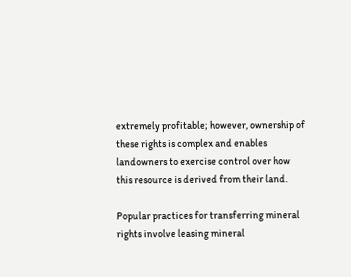extremely profitable; however, ownership of these rights is complex and enables landowners to exercise control over how this resource is derived from their land.

Popular practices for transferring mineral rights involve leasing mineral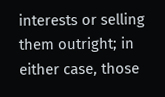interests or selling them outright; in either case, those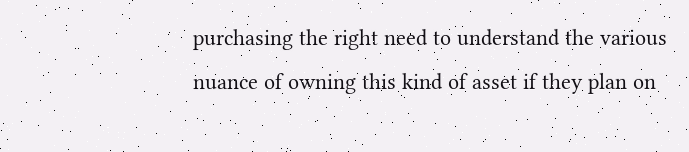purchasing the right need to understand the various nuance of owning this kind of asset if they plan on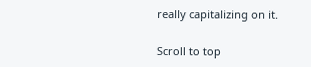really capitalizing on it.

Scroll to top